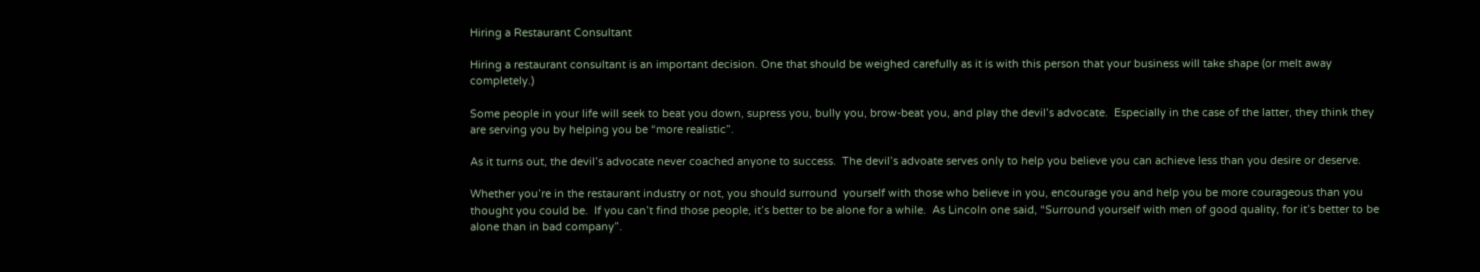Hiring a Restaurant Consultant

Hiring a restaurant consultant is an important decision. One that should be weighed carefully as it is with this person that your business will take shape (or melt away completely.)

Some people in your life will seek to beat you down, supress you, bully you, brow-beat you, and play the devil’s advocate.  Especially in the case of the latter, they think they are serving you by helping you be “more realistic”.

As it turns out, the devil’s advocate never coached anyone to success.  The devil’s advoate serves only to help you believe you can achieve less than you desire or deserve.

Whether you’re in the restaurant industry or not, you should surround  yourself with those who believe in you, encourage you and help you be more courageous than you thought you could be.  If you can’t find those people, it’s better to be alone for a while.  As Lincoln one said, “Surround yourself with men of good quality, for it’s better to be alone than in bad company”.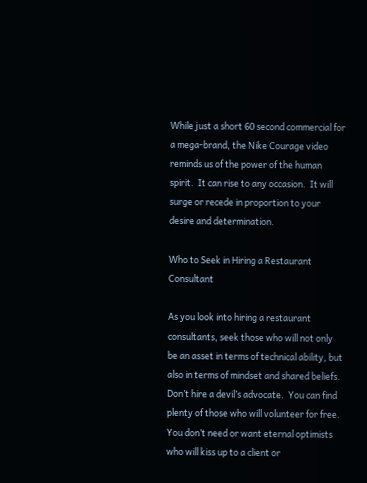While just a short 60 second commercial for a mega-brand, the Nike Courage video reminds us of the power of the human spirit.  It can rise to any occasion.  It will surge or recede in proportion to your desire and determination.

Who to Seek in Hiring a Restaurant Consultant

As you look into hiring a restaurant consultants, seek those who will not only be an asset in terms of technical ability, but also in terms of mindset and shared beliefs.  Don’t hire a devil’s advocate.  You can find plenty of those who will volunteer for free.  You don’t need or want eternal optimists who will kiss up to a client or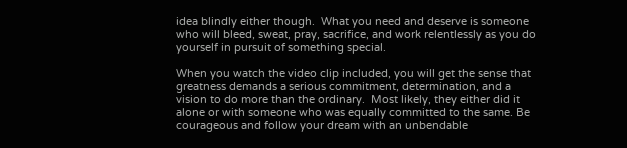idea blindly either though.  What you need and deserve is someone who will bleed, sweat, pray, sacrifice, and work relentlessly as you do yourself in pursuit of something special.

When you watch the video clip included, you will get the sense that greatness demands a serious commitment, determination, and a vision to do more than the ordinary.  Most likely, they either did it alone or with someone who was equally committed to the same. Be courageous and follow your dream with an unbendable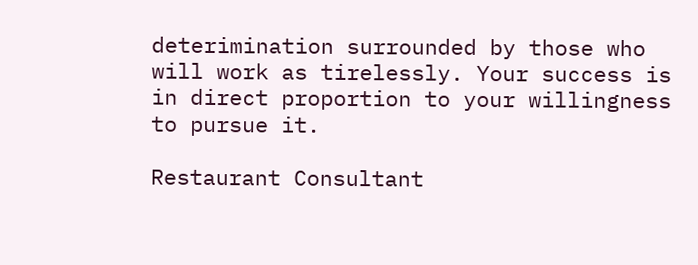deterimination surrounded by those who will work as tirelessly. Your success is in direct proportion to your willingness to pursue it.

Restaurant Consultant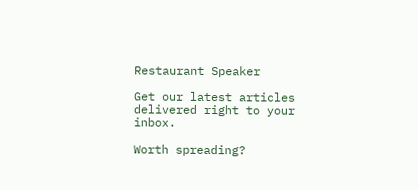Restaurant Speaker

Get our latest articles delivered right to your inbox.

Worth spreading?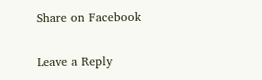Share on Facebook

Leave a Reply